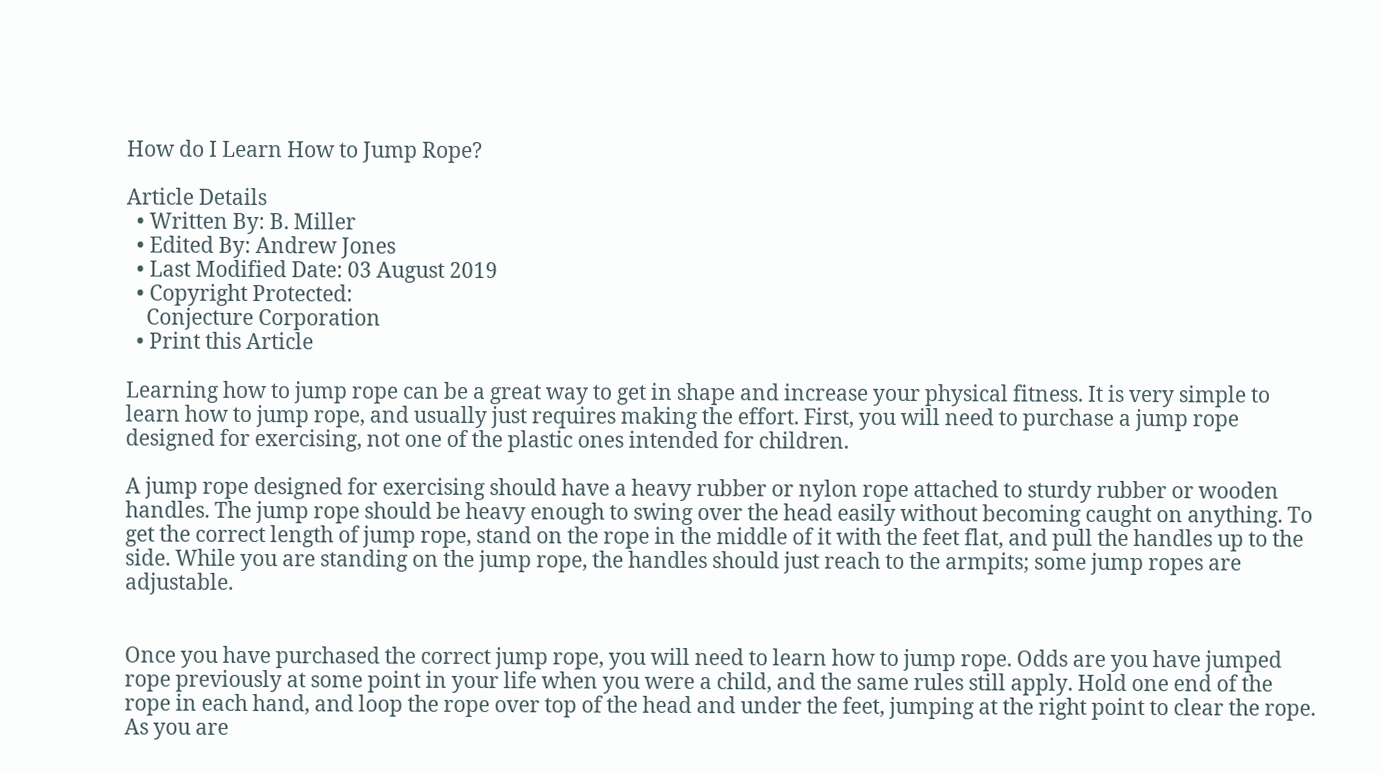How do I Learn How to Jump Rope?

Article Details
  • Written By: B. Miller
  • Edited By: Andrew Jones
  • Last Modified Date: 03 August 2019
  • Copyright Protected:
    Conjecture Corporation
  • Print this Article

Learning how to jump rope can be a great way to get in shape and increase your physical fitness. It is very simple to learn how to jump rope, and usually just requires making the effort. First, you will need to purchase a jump rope designed for exercising, not one of the plastic ones intended for children.

A jump rope designed for exercising should have a heavy rubber or nylon rope attached to sturdy rubber or wooden handles. The jump rope should be heavy enough to swing over the head easily without becoming caught on anything. To get the correct length of jump rope, stand on the rope in the middle of it with the feet flat, and pull the handles up to the side. While you are standing on the jump rope, the handles should just reach to the armpits; some jump ropes are adjustable.


Once you have purchased the correct jump rope, you will need to learn how to jump rope. Odds are you have jumped rope previously at some point in your life when you were a child, and the same rules still apply. Hold one end of the rope in each hand, and loop the rope over top of the head and under the feet, jumping at the right point to clear the rope. As you are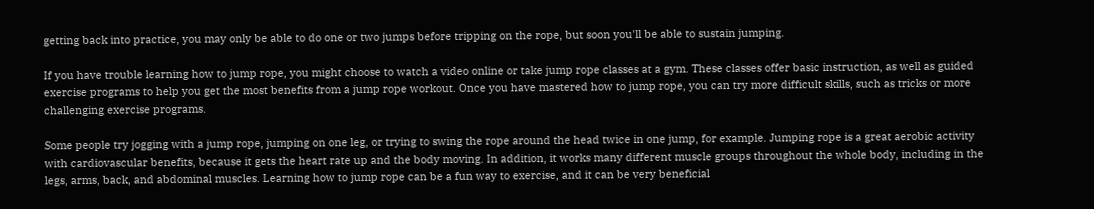getting back into practice, you may only be able to do one or two jumps before tripping on the rope, but soon you'll be able to sustain jumping.

If you have trouble learning how to jump rope, you might choose to watch a video online or take jump rope classes at a gym. These classes offer basic instruction, as well as guided exercise programs to help you get the most benefits from a jump rope workout. Once you have mastered how to jump rope, you can try more difficult skills, such as tricks or more challenging exercise programs.

Some people try jogging with a jump rope, jumping on one leg, or trying to swing the rope around the head twice in one jump, for example. Jumping rope is a great aerobic activity with cardiovascular benefits, because it gets the heart rate up and the body moving. In addition, it works many different muscle groups throughout the whole body, including in the legs, arms, back, and abdominal muscles. Learning how to jump rope can be a fun way to exercise, and it can be very beneficial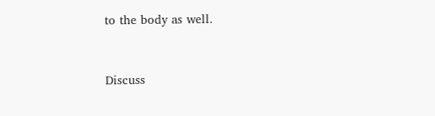to the body as well.



Discuss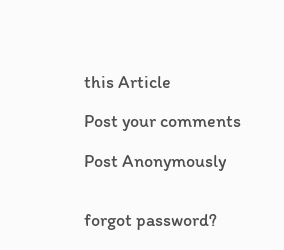this Article

Post your comments

Post Anonymously


forgot password?